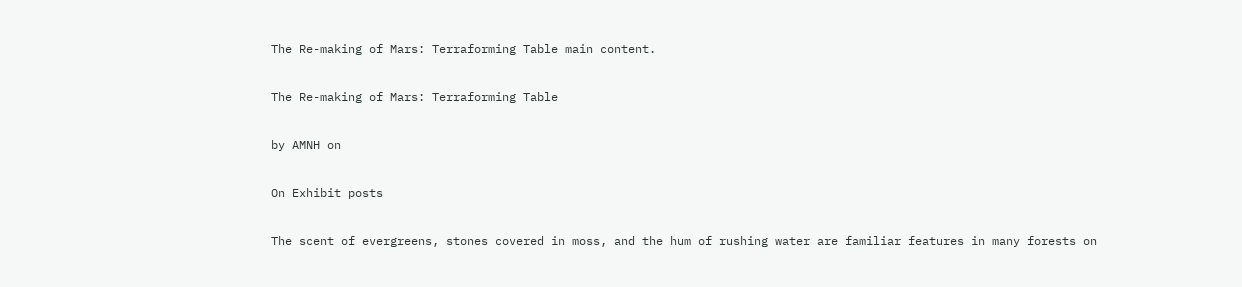The Re-making of Mars: Terraforming Table main content.

The Re-making of Mars: Terraforming Table

by AMNH on

On Exhibit posts

The scent of evergreens, stones covered in moss, and the hum of rushing water are familiar features in many forests on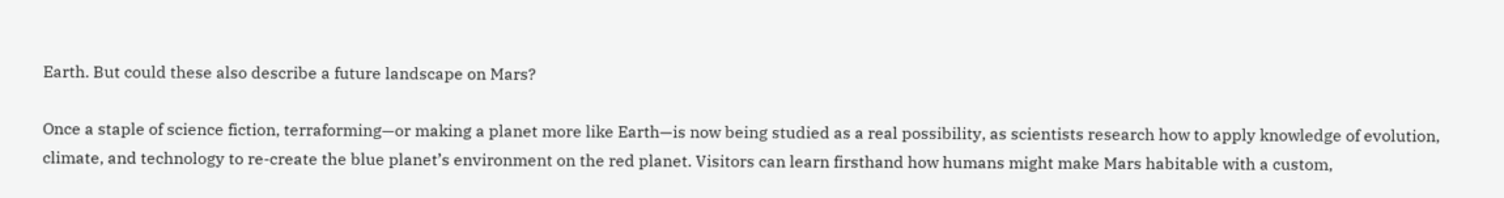Earth. But could these also describe a future landscape on Mars?

Once a staple of science fiction, terraforming—or making a planet more like Earth—is now being studied as a real possibility, as scientists research how to apply knowledge of evolution, climate, and technology to re-create the blue planet’s environment on the red planet. Visitors can learn firsthand how humans might make Mars habitable with a custom,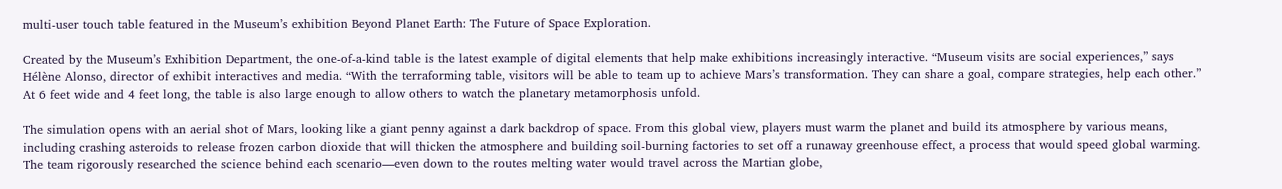multi-user touch table featured in the Museum’s exhibition Beyond Planet Earth: The Future of Space Exploration.

Created by the Museum’s Exhibition Department, the one-of-a-kind table is the latest example of digital elements that help make exhibitions increasingly interactive. “Museum visits are social experiences,” says Hélène Alonso, director of exhibit interactives and media. “With the terraforming table, visitors will be able to team up to achieve Mars’s transformation. They can share a goal, compare strategies, help each other.” At 6 feet wide and 4 feet long, the table is also large enough to allow others to watch the planetary metamorphosis unfold.

The simulation opens with an aerial shot of Mars, looking like a giant penny against a dark backdrop of space. From this global view, players must warm the planet and build its atmosphere by various means, including crashing asteroids to release frozen carbon dioxide that will thicken the atmosphere and building soil-burning factories to set off a runaway greenhouse effect, a process that would speed global warming. The team rigorously researched the science behind each scenario—even down to the routes melting water would travel across the Martian globe,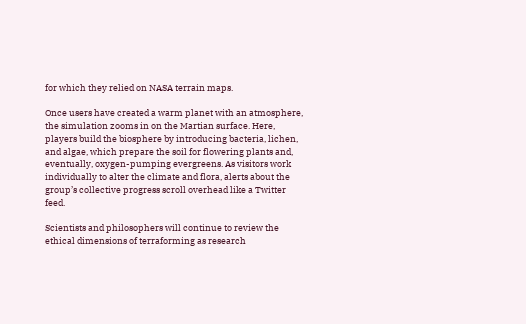for which they relied on NASA terrain maps.

Once users have created a warm planet with an atmosphere, the simulation zooms in on the Martian surface. Here, players build the biosphere by introducing bacteria, lichen, and algae, which prepare the soil for flowering plants and, eventually, oxygen-pumping evergreens. As visitors work individually to alter the climate and flora, alerts about the group’s collective progress scroll overhead like a Twitter feed.

Scientists and philosophers will continue to review the ethical dimensions of terraforming as research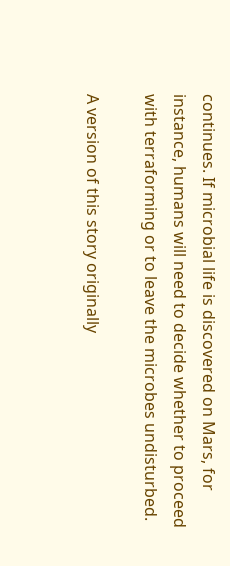continues. If microbial life is discovered on Mars, for instance, humans will need to decide whether to proceed with terraforming or to leave the microbes undisturbed.

A version of this story originally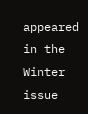appeared in the Winter issue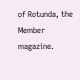of Rotunda, the Member magazine.